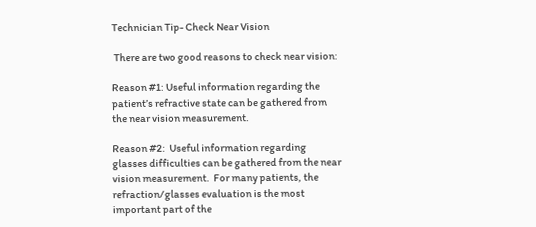Technician Tip- Check Near Vision

 There are two good reasons to check near vision:

Reason #1: Useful information regarding the patient’s refractive state can be gathered from the near vision measurement.

Reason #2:  Useful information regarding glasses difficulties can be gathered from the near vision measurement.  For many patients, the refraction/glasses evaluation is the most important part of the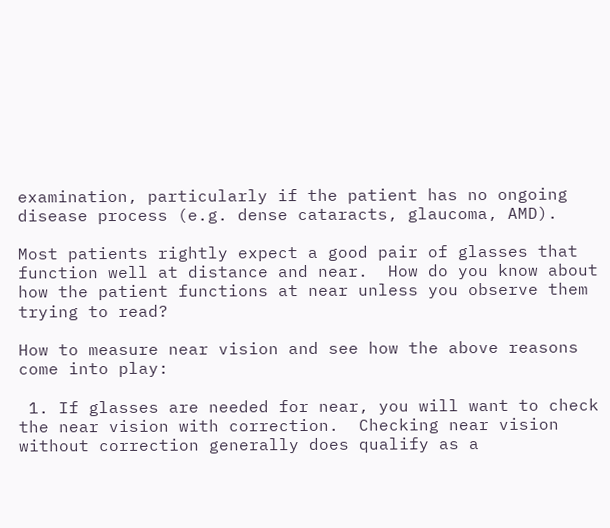examination, particularly if the patient has no ongoing disease process (e.g. dense cataracts, glaucoma, AMD).

Most patients rightly expect a good pair of glasses that function well at distance and near.  How do you know about how the patient functions at near unless you observe them trying to read?

How to measure near vision and see how the above reasons come into play:

 1. If glasses are needed for near, you will want to check the near vision with correction.  Checking near vision without correction generally does qualify as a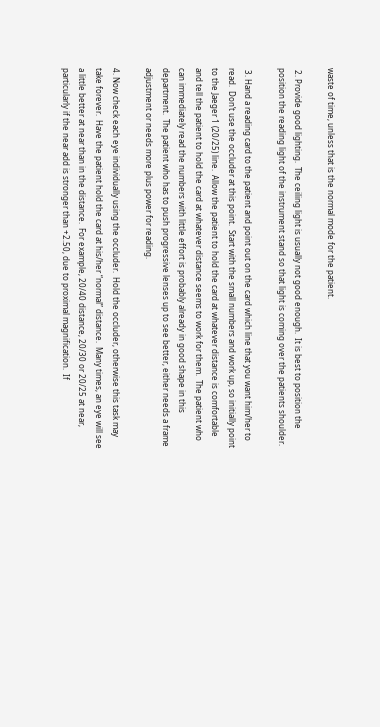waste of time, unless that is the normal mode for the patient.

 2. Provide good lighting.  The ceiling light is usually not good enough.  It is best to position the position the reading light of the instrument stand so that light is coming over the patients shoulder.

 3. Hand a reading card to the patient and point out on the card which line that you want him/her to read.  Don’t use the occluder at this point.  Start with the small numbers and work up, so initially point to the Jaeger 1 (20/25) line.  Allow the patient to hold the card at whatever distance is comfortable and tell the patient to hold the card at whatever distance seems to work for them.  The patient who can immediately read the numbers with little effort is probably already in good shape in this department.  The patient who has to push progressive lenses up to see better, either needs a frame adjustment or needs more plus power for reading.

4. Now check each eye individually using the occluder.  Hold the occluder, otherwise this task may take forever.  Have the patient hold the card at his/her “normal” distance.  Many times, an eye will see a little better at near than in the distance.  For example, 20/40 distance, 20/30 or 20/25 at near, particularly if the near add is stronger than +2.50, due to proximal magnification.  If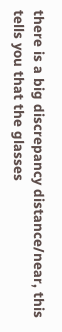there is a big discrepancy distance/near, this tells you that the glasses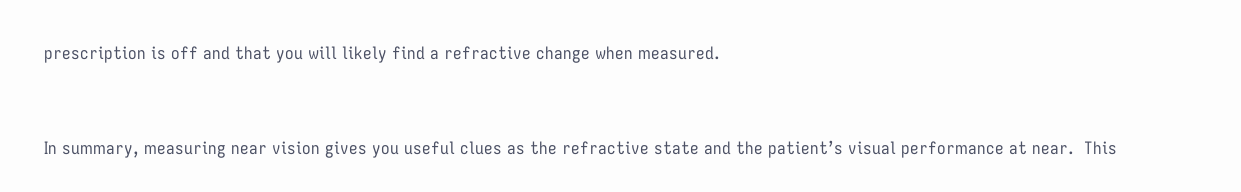prescription is off and that you will likely find a refractive change when measured.


In summary, measuring near vision gives you useful clues as the refractive state and the patient’s visual performance at near.  This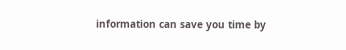information can save you time by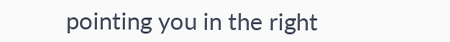pointing you in the right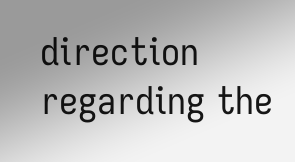direction regarding the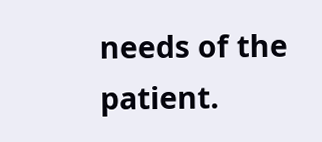needs of the patient.